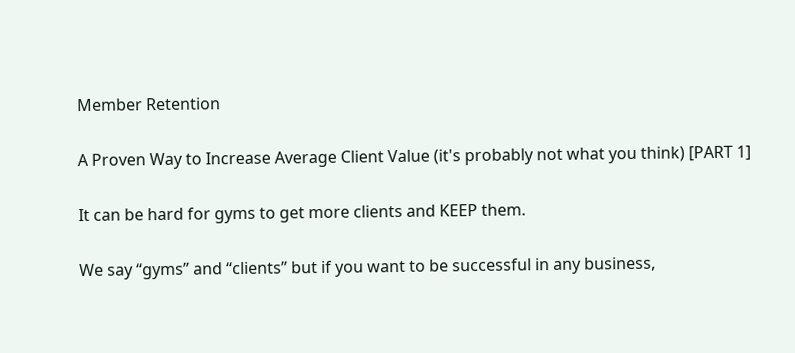Member Retention

A Proven Way to Increase Average Client Value (it's probably not what you think) [PART 1]

It can be hard for gyms to get more clients and KEEP them.

We say “gyms” and “clients” but if you want to be successful in any business,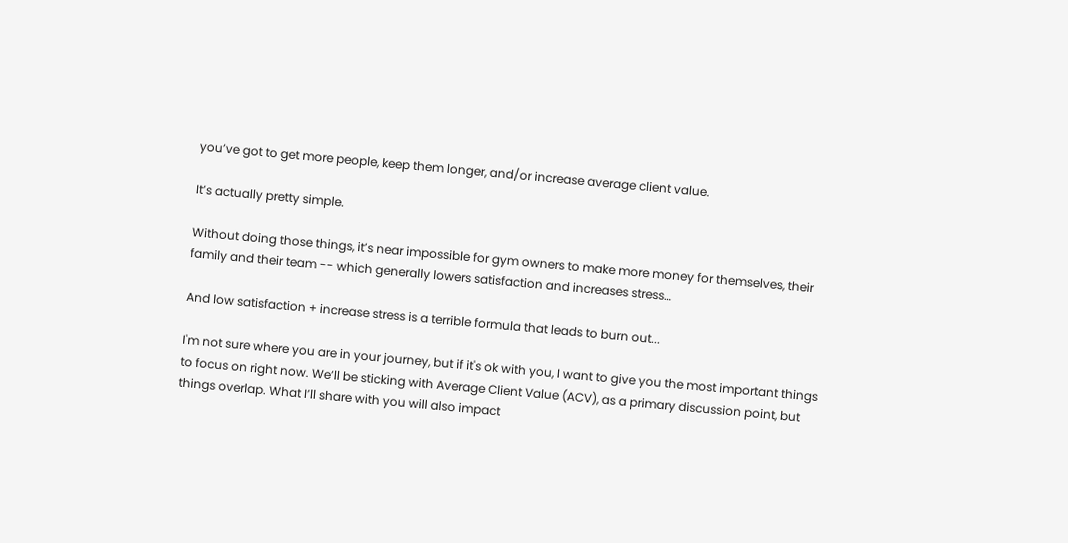you’ve got to get more people, keep them longer, and/or increase average client value.

It’s actually pretty simple.

Without doing those things, it’s near impossible for gym owners to make more money for themselves, their family and their team -- which generally lowers satisfaction and increases stress…

And low satisfaction + increase stress is a terrible formula that leads to burn out...

I'm not sure where you are in your journey, but if it's ok with you, I want to give you the most important things to focus on right now. We’ll be sticking with Average Client Value (ACV), as a primary discussion point, but things overlap. What I’ll share with you will also impact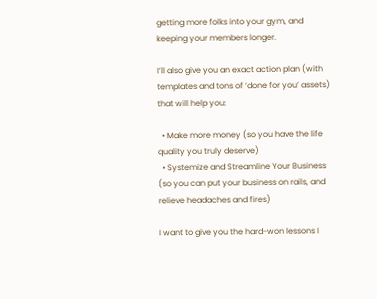getting more folks into your gym, and keeping your members longer.

I’ll also give you an exact action plan (with templates and tons of ‘done for you’ assets) that will help you:

  • Make more money (so you have the life quality you truly deserve)
  • Systemize and Streamline Your Business (so you can put your business on rails, and relieve headaches and fires)

I want to give you the hard-won lessons I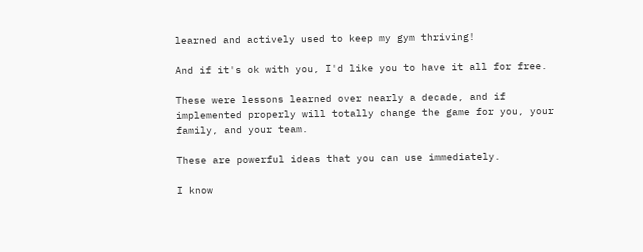learned and actively used to keep my gym thriving!

And if it's ok with you, I'd like you to have it all for free.

These were lessons learned over nearly a decade, and if implemented properly will totally change the game for you, your family, and your team.

These are powerful ideas that you can use immediately.

I know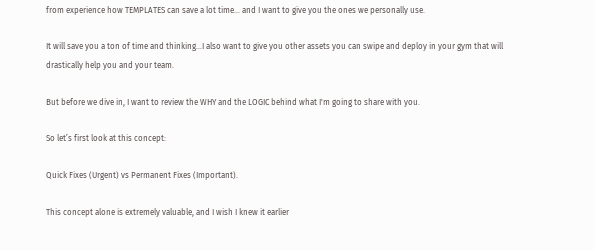from experience how TEMPLATES can save a lot time... and I want to give you the ones we personally use.

It will save you a ton of time and thinking...I also want to give you other assets you can swipe and deploy in your gym that will drastically help you and your team.

But before we dive in, I want to review the WHY and the LOGIC behind what I'm going to share with you.

So let’s first look at this concept:

Quick Fixes (Urgent) vs Permanent Fixes (Important).

This concept alone is extremely valuable, and I wish I knew it earlier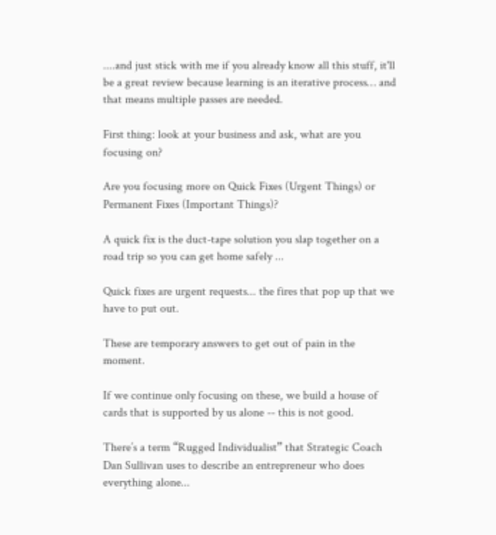....and just stick with me if you already know all this stuff, it'll be a great review because learning is an iterative process… and that means multiple passes are needed.

First thing: look at your business and ask, what are you focusing on?

Are you focusing more on Quick Fixes (Urgent Things) or Permanent Fixes (Important Things)?

A quick fix is the duct-tape solution you slap together on a road trip so you can get home safely ...

Quick fixes are urgent requests... the fires that pop up that we have to put out.

These are temporary answers to get out of pain in the moment.

If we continue only focusing on these, we build a house of cards that is supported by us alone -- this is not good.

There’s a term “Rugged Individualist” that Strategic Coach Dan Sullivan uses to describe an entrepreneur who does everything alone...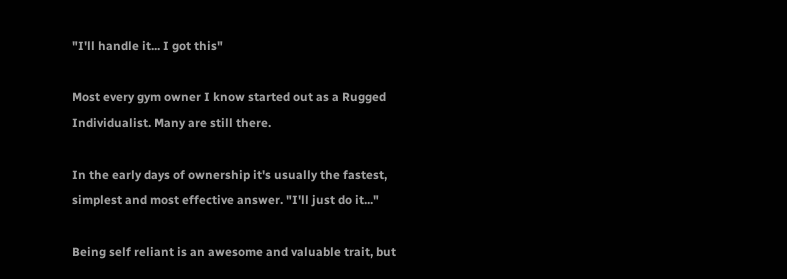"I'll handle it... I got this"

Most every gym owner I know started out as a Rugged Individualist. Many are still there.

In the early days of ownership it's usually the fastest, simplest and most effective answer. "I'll just do it..."

Being self reliant is an awesome and valuable trait, but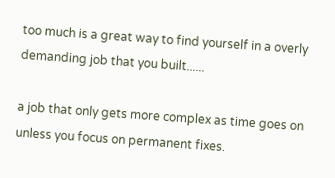too much is a great way to find yourself in a overly demanding job that you built......

a job that only gets more complex as time goes on unless you focus on permanent fixes.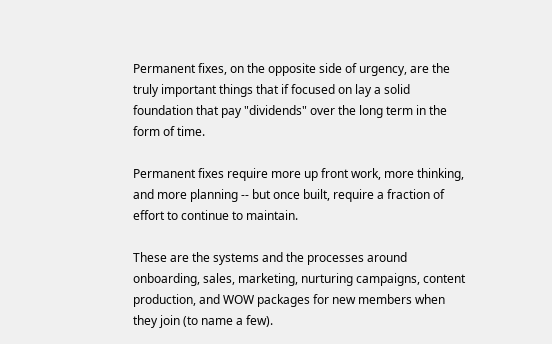Permanent fixes, on the opposite side of urgency, are the truly important things that if focused on lay a solid foundation that pay "dividends" over the long term in the form of time.

Permanent fixes require more up front work, more thinking, and more planning -- but once built, require a fraction of effort to continue to maintain.

These are the systems and the processes around onboarding, sales, marketing, nurturing campaigns, content production, and WOW packages for new members when they join (to name a few).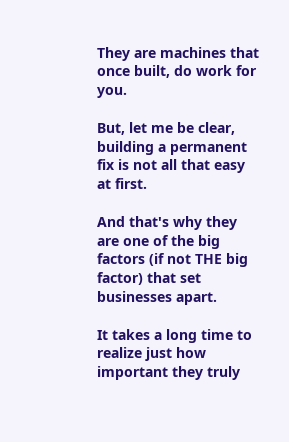They are machines that once built, do work for you.

But, let me be clear, building a permanent fix is not all that easy at first.

And that's why they are one of the big factors (if not THE big factor) that set businesses apart.

It takes a long time to realize just how important they truly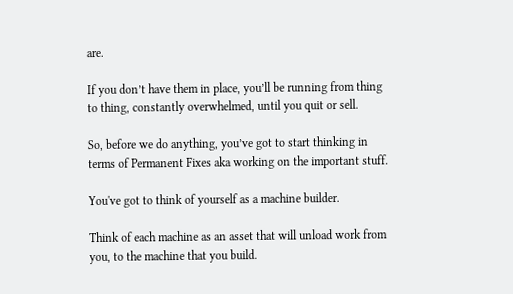are.

If you don’t have them in place, you’ll be running from thing to thing, constantly overwhelmed, until you quit or sell.

So, before we do anything, you’ve got to start thinking in terms of Permanent Fixes aka working on the important stuff.

You've got to think of yourself as a machine builder.

Think of each machine as an asset that will unload work from you, to the machine that you build.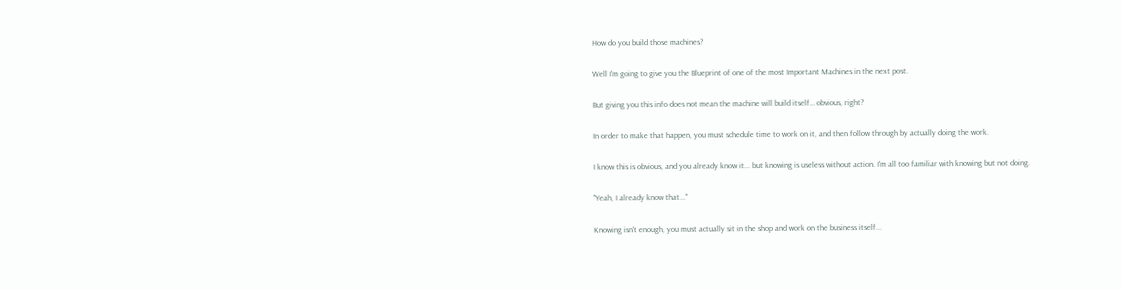How do you build those machines?

Well I'm going to give you the Blueprint of one of the most Important Machines in the next post.

But giving you this info does not mean the machine will build itself… obvious, right?

In order to make that happen, you must schedule time to work on it, and then follow through by actually doing the work.

I know this is obvious, and you already know it... but knowing is useless without action. I'm all too familiar with knowing but not doing.

"Yeah, I already know that..."

Knowing isn't enough, you must actually sit in the shop and work on the business itself...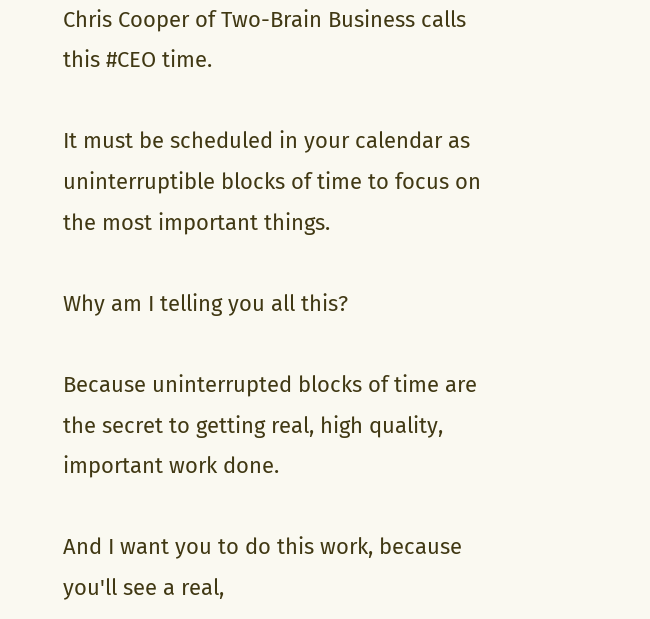Chris Cooper of Two-Brain Business calls this #CEO time.

It must be scheduled in your calendar as uninterruptible blocks of time to focus on the most important things.

Why am I telling you all this?

Because uninterrupted blocks of time are the secret to getting real, high quality, important work done.

And I want you to do this work, because you'll see a real,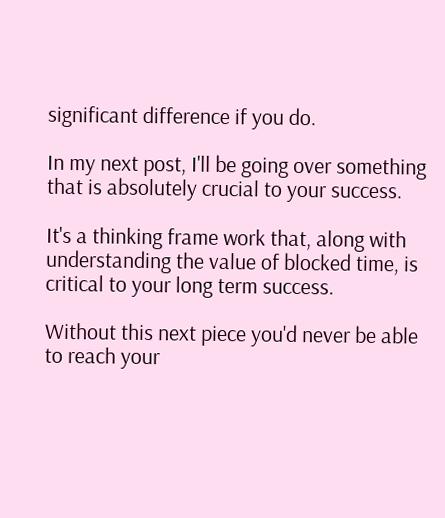significant difference if you do.

In my next post, I'll be going over something that is absolutely crucial to your success.

It's a thinking frame work that, along with understanding the value of blocked time, is critical to your long term success.

Without this next piece you'd never be able to reach your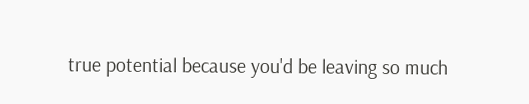true potential because you'd be leaving so much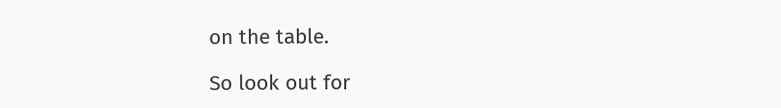on the table.

So look out for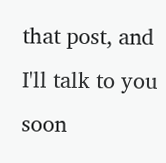that post, and I'll talk to you soon